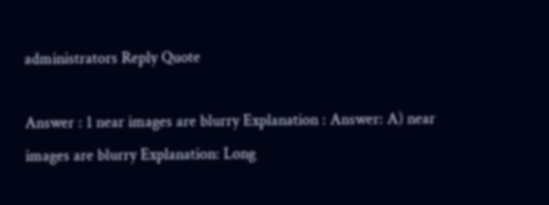administrators Reply Quote

Answer : 1 near images are blurry Explanation : Answer: A) near images are blurry Explanation: Long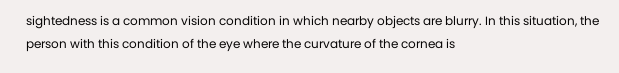sightedness is a common vision condition in which nearby objects are blurry. In this situation, the person with this condition of the eye where the curvature of the cornea is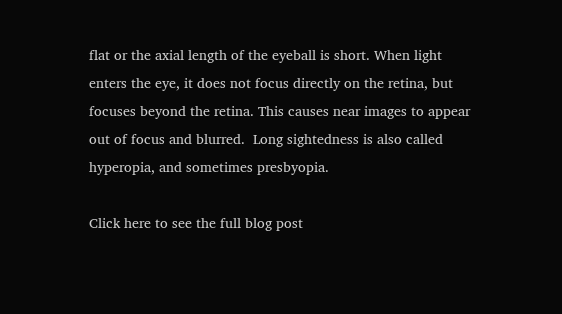flat or the axial length of the eyeball is short. When light enters the eye, it does not focus directly on the retina, but focuses beyond the retina. This causes near images to appear out of focus and blurred.  Long sightedness is also called hyperopia, and sometimes presbyopia.

Click here to see the full blog post